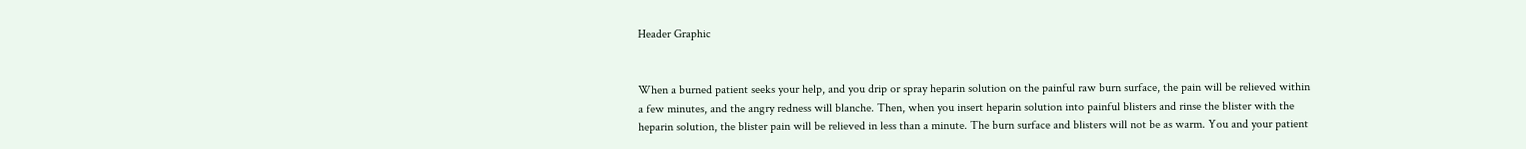Header Graphic


When a burned patient seeks your help, and you drip or spray heparin solution on the painful raw burn surface, the pain will be relieved within a few minutes, and the angry redness will blanche. Then, when you insert heparin solution into painful blisters and rinse the blister with the heparin solution, the blister pain will be relieved in less than a minute. The burn surface and blisters will not be as warm. You and your patient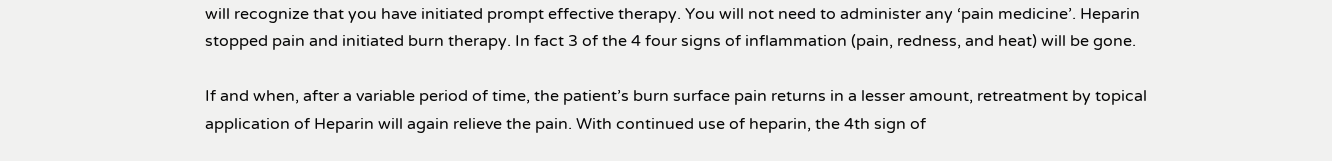will recognize that you have initiated prompt effective therapy. You will not need to administer any ‘pain medicine’. Heparin stopped pain and initiated burn therapy. In fact 3 of the 4 four signs of inflammation (pain, redness, and heat) will be gone.

If and when, after a variable period of time, the patient’s burn surface pain returns in a lesser amount, retreatment by topical application of Heparin will again relieve the pain. With continued use of heparin, the 4th sign of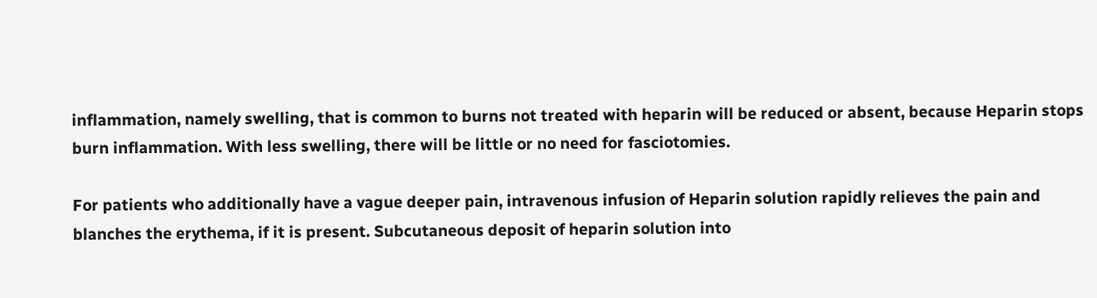inflammation, namely swelling, that is common to burns not treated with heparin will be reduced or absent, because Heparin stops burn inflammation. With less swelling, there will be little or no need for fasciotomies.

For patients who additionally have a vague deeper pain, intravenous infusion of Heparin solution rapidly relieves the pain and blanches the erythema, if it is present. Subcutaneous deposit of heparin solution into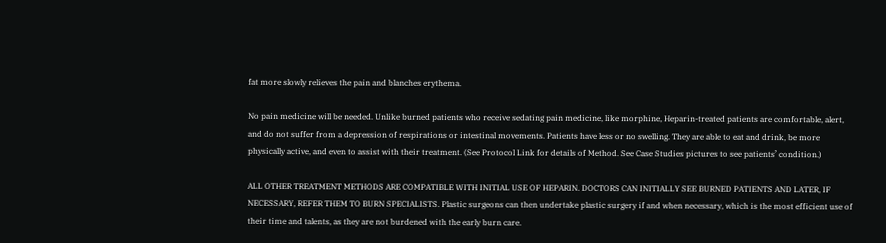fat more slowly relieves the pain and blanches erythema.

No pain medicine will be needed. Unlike burned patients who receive sedating pain medicine, like morphine, Heparin-treated patients are comfortable, alert, and do not suffer from a depression of respirations or intestinal movements. Patients have less or no swelling. They are able to eat and drink, be more physically active, and even to assist with their treatment. (See Protocol Link for details of Method. See Case Studies pictures to see patients’ condition.)

ALL OTHER TREATMENT METHODS ARE COMPATIBLE WITH INITIAL USE OF HEPARIN. DOCTORS CAN INITIALLY SEE BURNED PATIENTS AND LATER, IF NECESSARY, REFER THEM TO BURN SPECIALISTS. Plastic surgeons can then undertake plastic surgery if and when necessary, which is the most efficient use of their time and talents, as they are not burdened with the early burn care.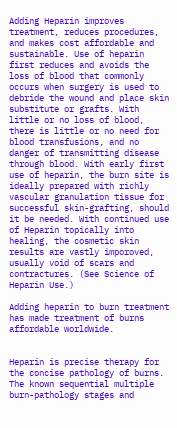Adding Heparin improves treatment, reduces procedures, and makes cost affordable and sustainable. Use of heparin first reduces and avoids the loss of blood that commonly occurs when surgery is used to debride the wound and place skin substitute or grafts. With little or no loss of blood, there is little or no need for blood transfusions, and no danger of transmitting disease through blood. With early first use of heparin, the burn site is ideally prepared with richly vascular granulation tissue for successful skin-grafting, should it be needed. With continued use of Heparin topically into healing, the cosmetic skin results are vastly imporoved, usually void of scars and contractures. (See Science of Heparin Use.)

Adding heparin to burn treatment has made treatment of burns affordable worldwide.


Heparin is precise therapy for the concise pathology of burns. The known sequential multiple burn-pathology stages and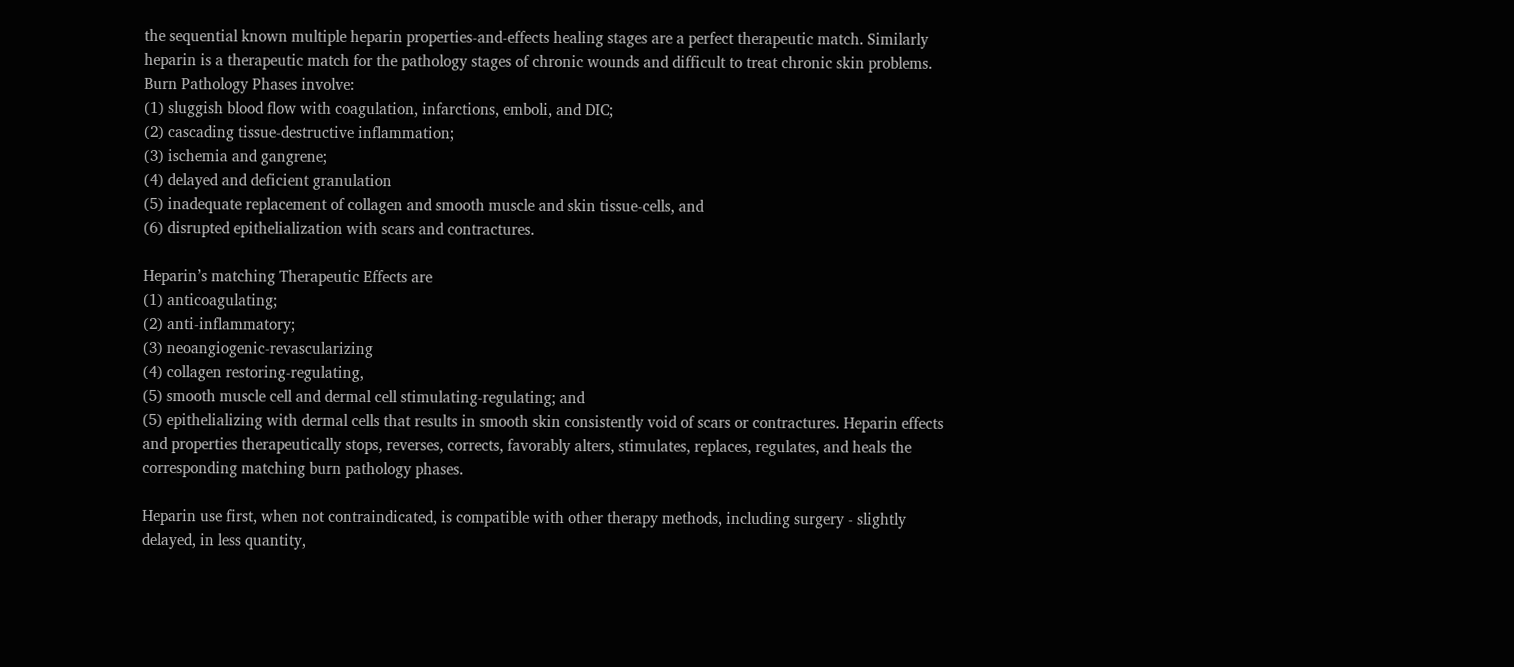the sequential known multiple heparin properties-and-effects healing stages are a perfect therapeutic match. Similarly heparin is a therapeutic match for the pathology stages of chronic wounds and difficult to treat chronic skin problems. Burn Pathology Phases involve:
(1) sluggish blood flow with coagulation, infarctions, emboli, and DIC;
(2) cascading tissue-destructive inflammation;
(3) ischemia and gangrene;
(4) delayed and deficient granulation
(5) inadequate replacement of collagen and smooth muscle and skin tissue-cells, and
(6) disrupted epithelialization with scars and contractures.

Heparin’s matching Therapeutic Effects are
(1) anticoagulating;
(2) anti-inflammatory;
(3) neoangiogenic-revascularizing
(4) collagen restoring-regulating,
(5) smooth muscle cell and dermal cell stimulating-regulating; and
(5) epithelializing with dermal cells that results in smooth skin consistently void of scars or contractures. Heparin effects and properties therapeutically stops, reverses, corrects, favorably alters, stimulates, replaces, regulates, and heals the corresponding matching burn pathology phases.

Heparin use first, when not contraindicated, is compatible with other therapy methods, including surgery - slightly delayed, in less quantity,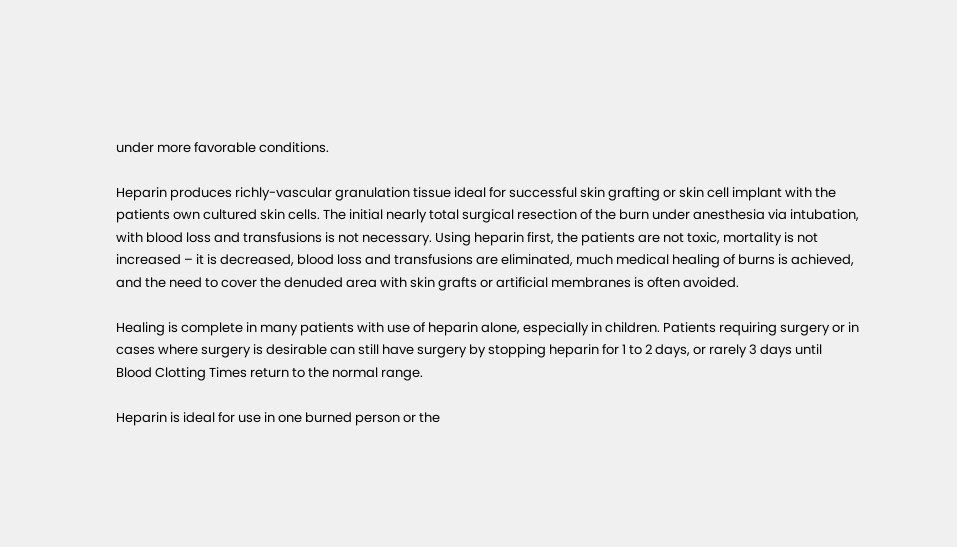under more favorable conditions.

Heparin produces richly-vascular granulation tissue ideal for successful skin grafting or skin cell implant with the patients own cultured skin cells. The initial nearly total surgical resection of the burn under anesthesia via intubation, with blood loss and transfusions is not necessary. Using heparin first, the patients are not toxic, mortality is not increased – it is decreased, blood loss and transfusions are eliminated, much medical healing of burns is achieved, and the need to cover the denuded area with skin grafts or artificial membranes is often avoided.

Healing is complete in many patients with use of heparin alone, especially in children. Patients requiring surgery or in cases where surgery is desirable can still have surgery by stopping heparin for 1 to 2 days, or rarely 3 days until Blood Clotting Times return to the normal range.

Heparin is ideal for use in one burned person or the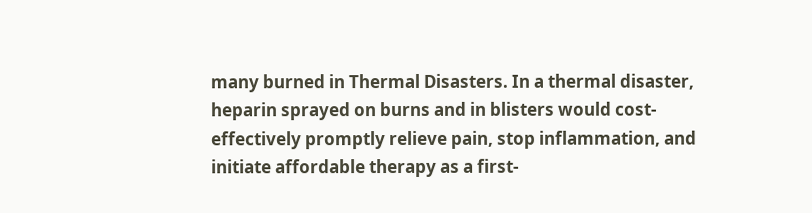many burned in Thermal Disasters. In a thermal disaster, heparin sprayed on burns and in blisters would cost-effectively promptly relieve pain, stop inflammation, and initiate affordable therapy as a first-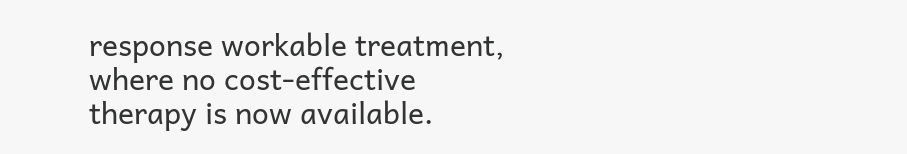response workable treatment, where no cost-effective therapy is now available.